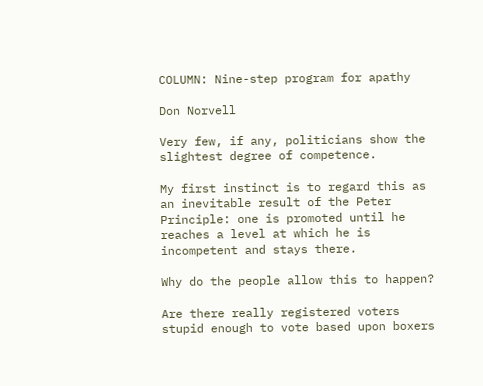COLUMN: Nine-step program for apathy

Don Norvell

Very few, if any, politicians show the slightest degree of competence.

My first instinct is to regard this as an inevitable result of the Peter Principle: one is promoted until he reaches a level at which he is incompetent and stays there.

Why do the people allow this to happen?

Are there really registered voters stupid enough to vote based upon boxers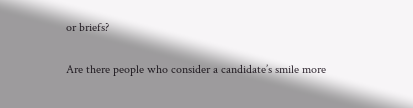or briefs?

Are there people who consider a candidate’s smile more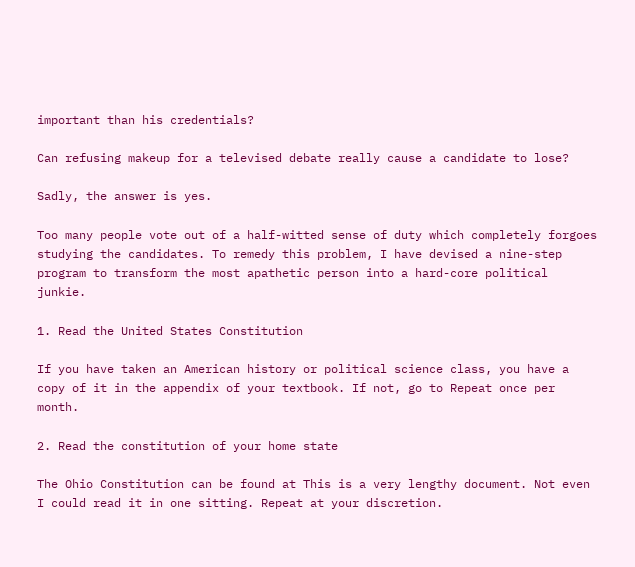important than his credentials?

Can refusing makeup for a televised debate really cause a candidate to lose?

Sadly, the answer is yes.

Too many people vote out of a half-witted sense of duty which completely forgoes studying the candidates. To remedy this problem, I have devised a nine-step program to transform the most apathetic person into a hard-core political junkie.

1. Read the United States Constitution

If you have taken an American history or political science class, you have a copy of it in the appendix of your textbook. If not, go to Repeat once per month.

2. Read the constitution of your home state

The Ohio Constitution can be found at This is a very lengthy document. Not even I could read it in one sitting. Repeat at your discretion.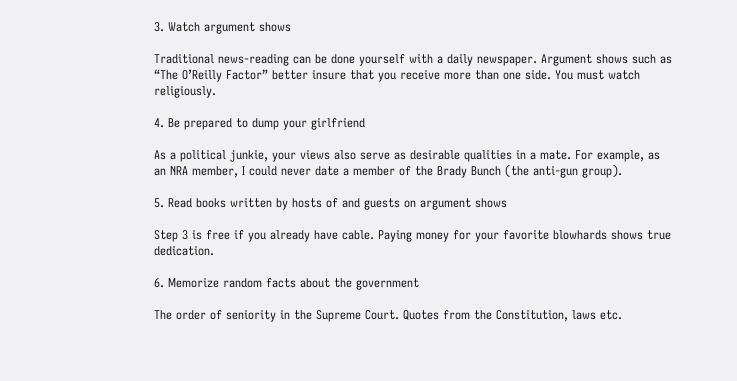3. Watch argument shows

Traditional news-reading can be done yourself with a daily newspaper. Argument shows such as “The O’Reilly Factor” better insure that you receive more than one side. You must watch religiously.

4. Be prepared to dump your girlfriend

As a political junkie, your views also serve as desirable qualities in a mate. For example, as an NRA member, I could never date a member of the Brady Bunch (the anti-gun group).

5. Read books written by hosts of and guests on argument shows

Step 3 is free if you already have cable. Paying money for your favorite blowhards shows true dedication.

6. Memorize random facts about the government

The order of seniority in the Supreme Court. Quotes from the Constitution, laws etc.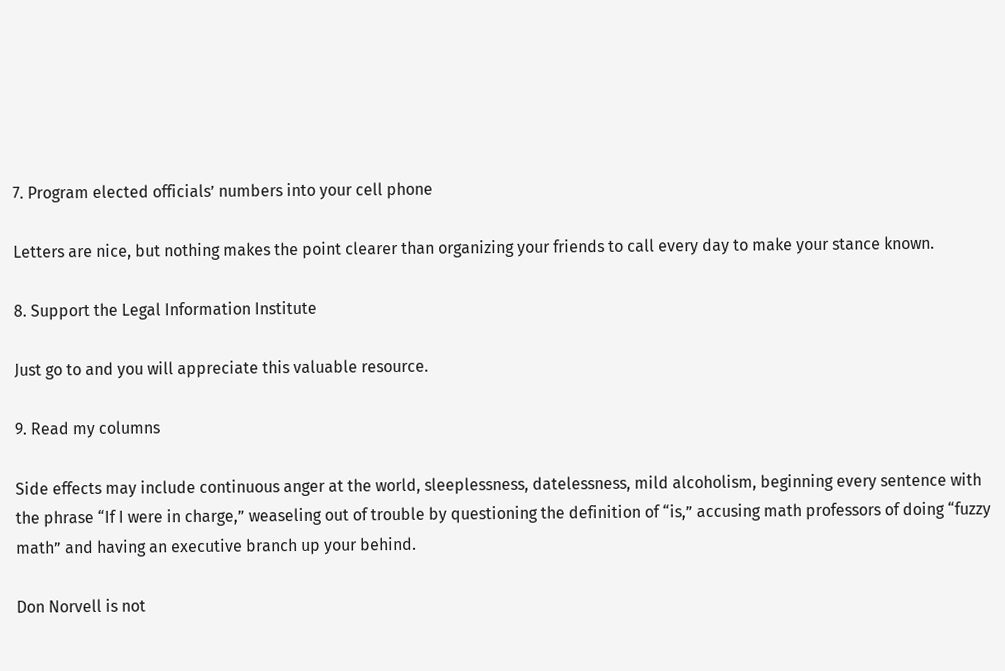7. Program elected officials’ numbers into your cell phone

Letters are nice, but nothing makes the point clearer than organizing your friends to call every day to make your stance known.

8. Support the Legal Information Institute

Just go to and you will appreciate this valuable resource.

9. Read my columns

Side effects may include continuous anger at the world, sleeplessness, datelessness, mild alcoholism, beginning every sentence with the phrase “If I were in charge,” weaseling out of trouble by questioning the definition of “is,” accusing math professors of doing “fuzzy math” and having an executive branch up your behind.

Don Norvell is not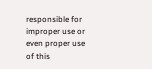responsible for improper use or even proper use of this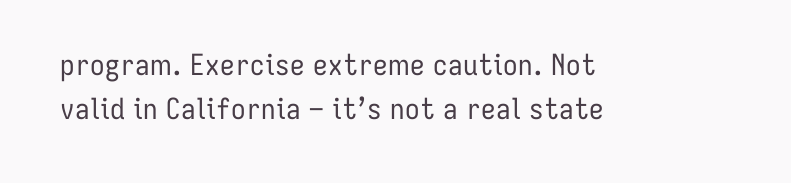program. Exercise extreme caution. Not valid in California – it’s not a real state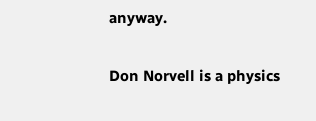anyway.

Don Norvell is a physics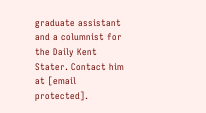graduate assistant and a columnist for the Daily Kent Stater. Contact him at [email protected].